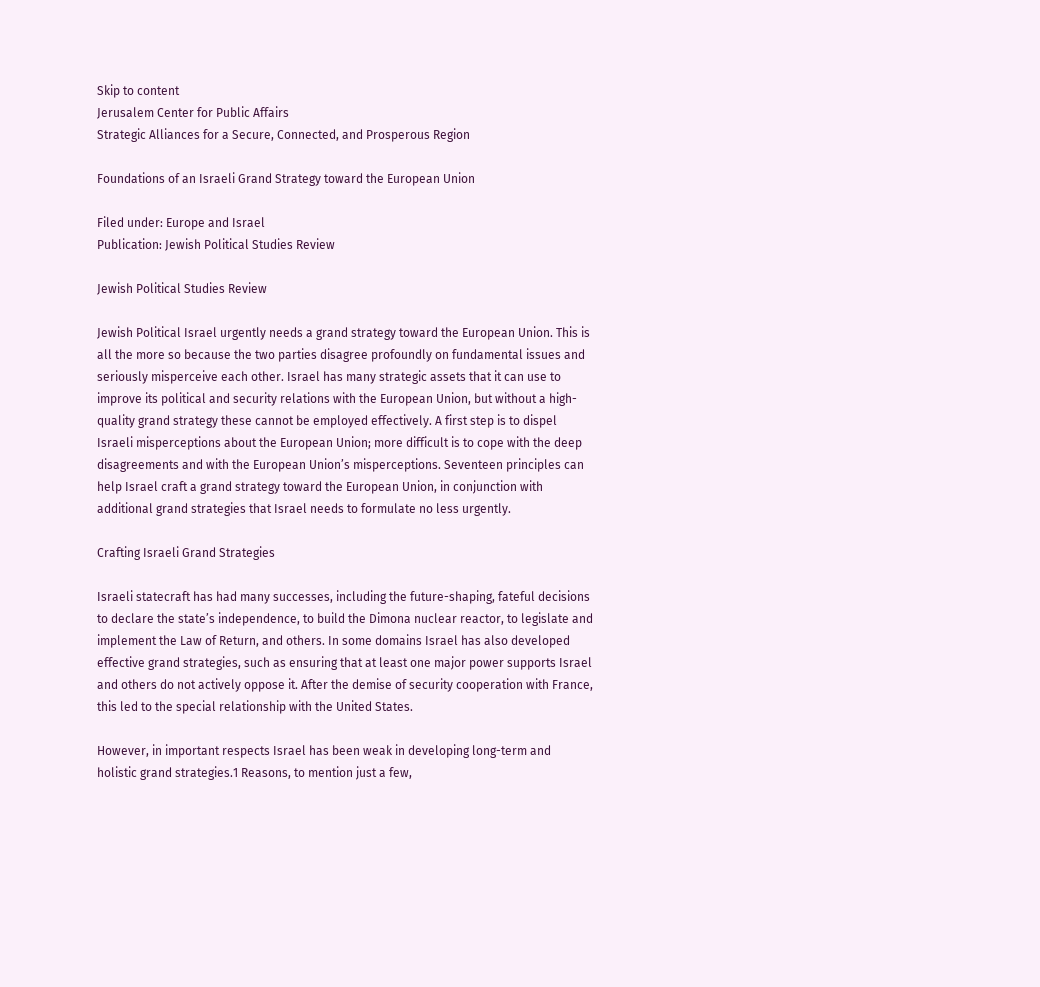Skip to content
Jerusalem Center for Public Affairs
Strategic Alliances for a Secure, Connected, and Prosperous Region

Foundations of an Israeli Grand Strategy toward the European Union

Filed under: Europe and Israel
Publication: Jewish Political Studies Review

Jewish Political Studies Review

Jewish Political Israel urgently needs a grand strategy toward the European Union. This is all the more so because the two parties disagree profoundly on fundamental issues and seriously misperceive each other. Israel has many strategic assets that it can use to improve its political and security relations with the European Union, but without a high-quality grand strategy these cannot be employed effectively. A first step is to dispel Israeli misperceptions about the European Union; more difficult is to cope with the deep disagreements and with the European Union’s misperceptions. Seventeen principles can help Israel craft a grand strategy toward the European Union, in conjunction with additional grand strategies that Israel needs to formulate no less urgently.

Crafting Israeli Grand Strategies

Israeli statecraft has had many successes, including the future-shaping, fateful decisions to declare the state’s independence, to build the Dimona nuclear reactor, to legislate and implement the Law of Return, and others. In some domains Israel has also developed effective grand strategies, such as ensuring that at least one major power supports Israel and others do not actively oppose it. After the demise of security cooperation with France, this led to the special relationship with the United States.

However, in important respects Israel has been weak in developing long-term and holistic grand strategies.1 Reasons, to mention just a few,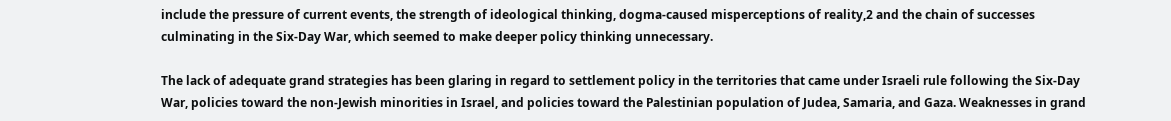include the pressure of current events, the strength of ideological thinking, dogma-caused misperceptions of reality,2 and the chain of successes culminating in the Six-Day War, which seemed to make deeper policy thinking unnecessary.

The lack of adequate grand strategies has been glaring in regard to settlement policy in the territories that came under Israeli rule following the Six-Day War, policies toward the non-Jewish minorities in Israel, and policies toward the Palestinian population of Judea, Samaria, and Gaza. Weaknesses in grand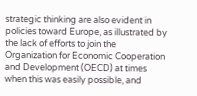strategic thinking are also evident in policies toward Europe, as illustrated by the lack of efforts to join the Organization for Economic Cooperation and Development (OECD) at times when this was easily possible, and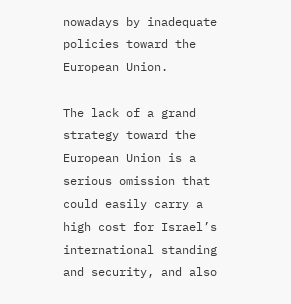nowadays by inadequate policies toward the European Union.

The lack of a grand strategy toward the European Union is a serious omission that could easily carry a high cost for Israel’s international standing and security, and also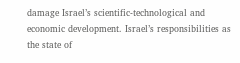damage Israel’s scientific-technological and economic development. Israel’s responsibilities as the state of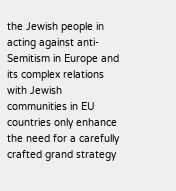the Jewish people in acting against anti-Semitism in Europe and its complex relations with Jewish communities in EU countries only enhance the need for a carefully crafted grand strategy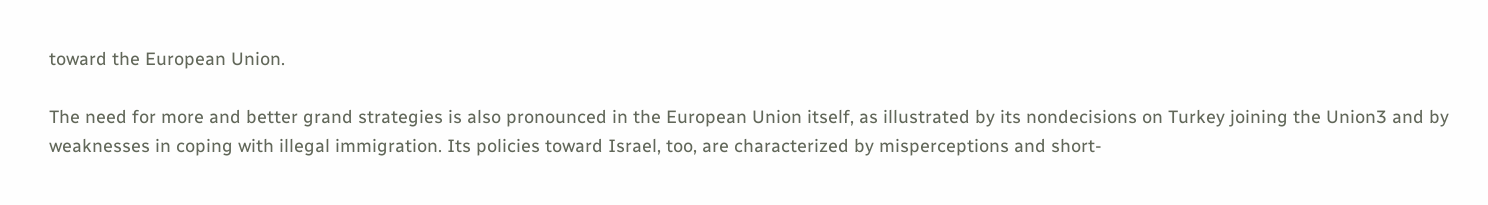toward the European Union.

The need for more and better grand strategies is also pronounced in the European Union itself, as illustrated by its nondecisions on Turkey joining the Union3 and by weaknesses in coping with illegal immigration. Its policies toward Israel, too, are characterized by misperceptions and short-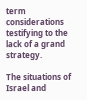term considerations testifying to the lack of a grand strategy.

The situations of Israel and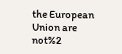the European Union are not%2